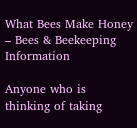What Bees Make Honey – Bees & Beekeeping Information

Anyone who is thinking of taking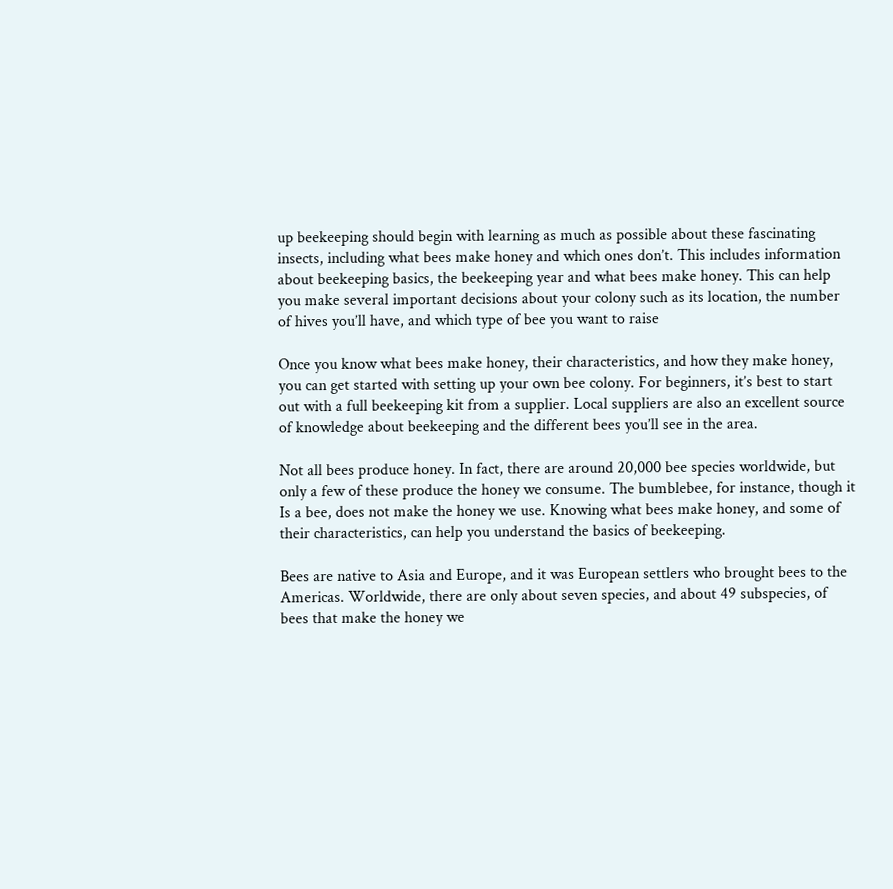up beekeeping should begin with learning as much as possible about these fascinating insects, including what bees make honey and which ones don’t. This includes information about beekeeping basics, the beekeeping year and what bees make honey. This can help you make several important decisions about your colony such as its location, the number of hives you’ll have, and which type of bee you want to raise

Once you know what bees make honey, their characteristics, and how they make honey, you can get started with setting up your own bee colony. For beginners, it’s best to start out with a full beekeeping kit from a supplier. Local suppliers are also an excellent source of knowledge about beekeeping and the different bees you’ll see in the area.

Not all bees produce honey. In fact, there are around 20,000 bee species worldwide, but only a few of these produce the honey we consume. The bumblebee, for instance, though it Is a bee, does not make the honey we use. Knowing what bees make honey, and some of their characteristics, can help you understand the basics of beekeeping.

Bees are native to Asia and Europe, and it was European settlers who brought bees to the Americas. Worldwide, there are only about seven species, and about 49 subspecies, of bees that make the honey we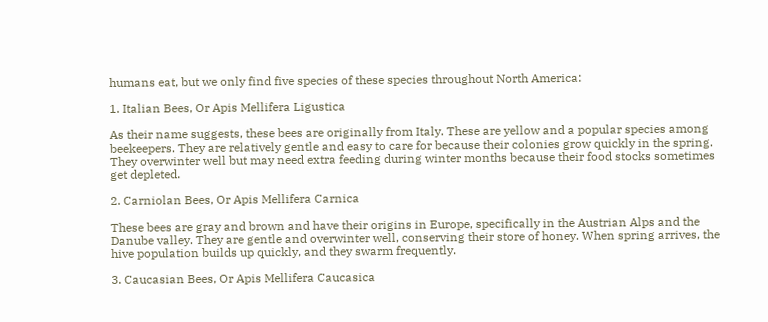humans eat, but we only find five species of these species throughout North America:

1. Italian Bees, Or Apis Mellifera Ligustica

As their name suggests, these bees are originally from Italy. These are yellow and a popular species among beekeepers. They are relatively gentle and easy to care for because their colonies grow quickly in the spring. They overwinter well but may need extra feeding during winter months because their food stocks sometimes get depleted.

2. Carniolan Bees, Or Apis Mellifera Carnica

These bees are gray and brown and have their origins in Europe, specifically in the Austrian Alps and the Danube valley. They are gentle and overwinter well, conserving their store of honey. When spring arrives, the hive population builds up quickly, and they swarm frequently.

3. Caucasian Bees, Or Apis Mellifera Caucasica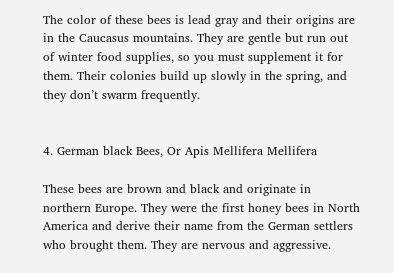The color of these bees is lead gray and their origins are in the Caucasus mountains. They are gentle but run out of winter food supplies, so you must supplement it for them. Their colonies build up slowly in the spring, and they don’t swarm frequently.


4. German black Bees, Or Apis Mellifera Mellifera

These bees are brown and black and originate in northern Europe. They were the first honey bees in North America and derive their name from the German settlers who brought them. They are nervous and aggressive.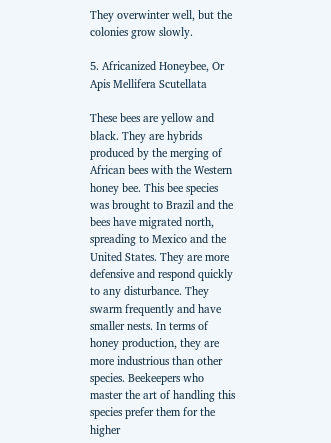They overwinter well, but the colonies grow slowly.

5. Africanized Honeybee, Or Apis Mellifera Scutellata

These bees are yellow and black. They are hybrids produced by the merging of African bees with the Western honey bee. This bee species was brought to Brazil and the bees have migrated north, spreading to Mexico and the United States. They are more defensive and respond quickly to any disturbance. They swarm frequently and have smaller nests. In terms of honey production, they are more industrious than other species. Beekeepers who master the art of handling this species prefer them for the higher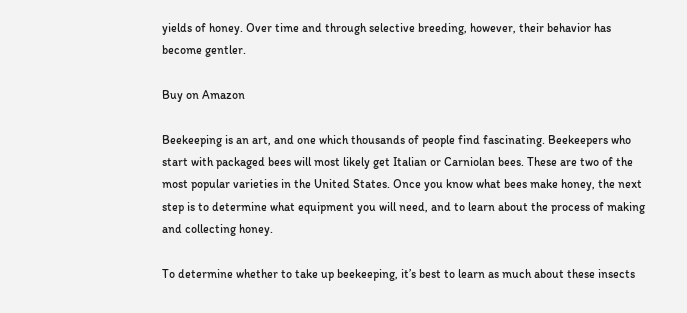yields of honey. Over time and through selective breeding, however, their behavior has become gentler.

Buy on Amazon

Beekeeping is an art, and one which thousands of people find fascinating. Beekeepers who start with packaged bees will most likely get Italian or Carniolan bees. These are two of the most popular varieties in the United States. Once you know what bees make honey, the next step is to determine what equipment you will need, and to learn about the process of making and collecting honey.

To determine whether to take up beekeeping, it’s best to learn as much about these insects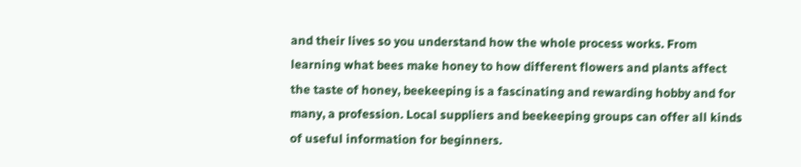and their lives so you understand how the whole process works. From learning what bees make honey to how different flowers and plants affect the taste of honey, beekeeping is a fascinating and rewarding hobby and for many, a profession. Local suppliers and beekeeping groups can offer all kinds of useful information for beginners.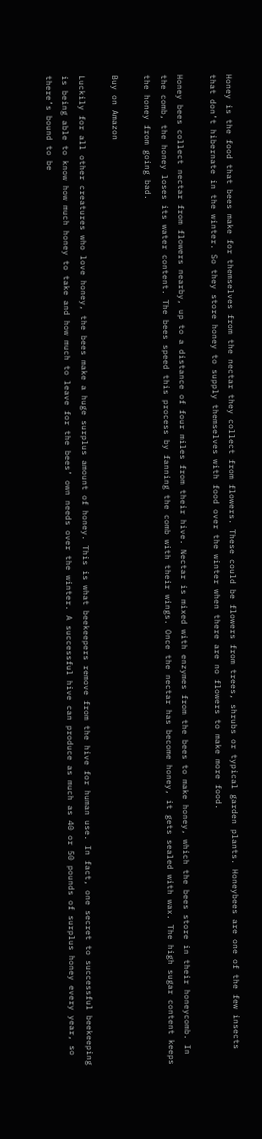Honey is the food that bees make for themselves from the nectar they collect from flowers. These could be flowers from trees, shrubs or typical garden plants. Honeybees are one of the few insects that don’t hibernate in the winter. So they store honey to supply themselves with food over the winter when there are no flowers to make more food.

Honey bees collect nectar from flowers nearby, up to a distance of four miles from their hive. Nectar is mixed with enzymes from the bees to make honey, which the bees store in their honeycomb. In the comb, the honey loses its water content. The bees speed this process by fanning the comb with their wings. Once the nectar has become honey, it gets sealed with wax. The high sugar content keeps the honey from going bad.

Buy on Amazon

Luckily for all other creatures who love honey, the bees make a huge surplus amount of honey. This is what beekeepers remove from the hive for human use. In fact, one secret to successful beekeeping is being able to know how much honey to take and how much to leave for the bees’ own needs over the winter. A successful hive can produce as much as 40 or 50 pounds of surplus honey every year, so there’s bound to be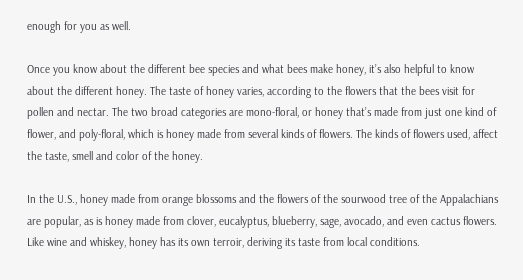enough for you as well.

Once you know about the different bee species and what bees make honey, it’s also helpful to know about the different honey. The taste of honey varies, according to the flowers that the bees visit for pollen and nectar. The two broad categories are mono-floral, or honey that’s made from just one kind of flower, and poly-floral, which is honey made from several kinds of flowers. The kinds of flowers used, affect the taste, smell and color of the honey.

In the U.S., honey made from orange blossoms and the flowers of the sourwood tree of the Appalachians are popular, as is honey made from clover, eucalyptus, blueberry, sage, avocado, and even cactus flowers. Like wine and whiskey, honey has its own terroir, deriving its taste from local conditions.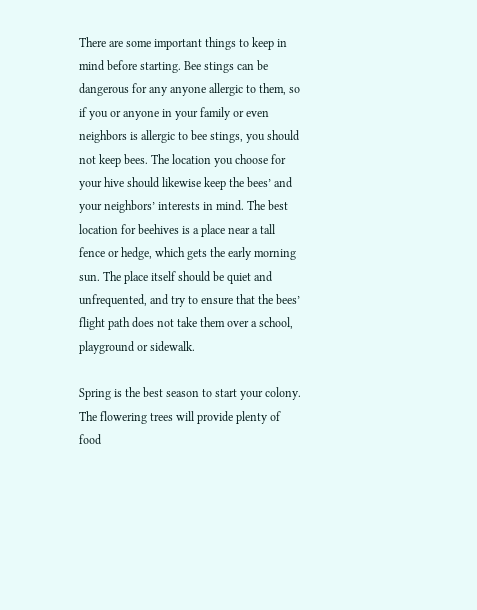There are some important things to keep in mind before starting. Bee stings can be dangerous for any anyone allergic to them, so if you or anyone in your family or even neighbors is allergic to bee stings, you should not keep bees. The location you choose for your hive should likewise keep the bees’ and your neighbors’ interests in mind. The best location for beehives is a place near a tall fence or hedge, which gets the early morning sun. The place itself should be quiet and unfrequented, and try to ensure that the bees’ flight path does not take them over a school, playground or sidewalk.

Spring is the best season to start your colony. The flowering trees will provide plenty of food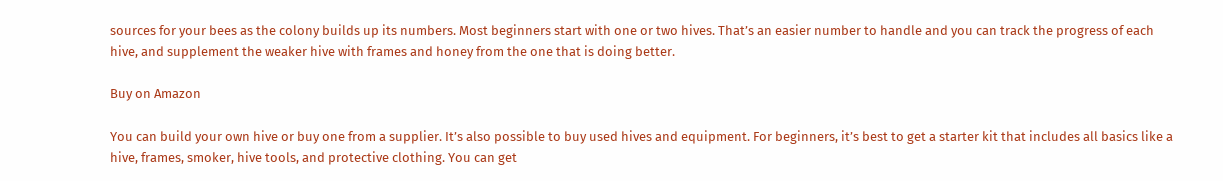sources for your bees as the colony builds up its numbers. Most beginners start with one or two hives. That’s an easier number to handle and you can track the progress of each hive, and supplement the weaker hive with frames and honey from the one that is doing better.

Buy on Amazon

You can build your own hive or buy one from a supplier. It’s also possible to buy used hives and equipment. For beginners, it’s best to get a starter kit that includes all basics like a hive, frames, smoker, hive tools, and protective clothing. You can get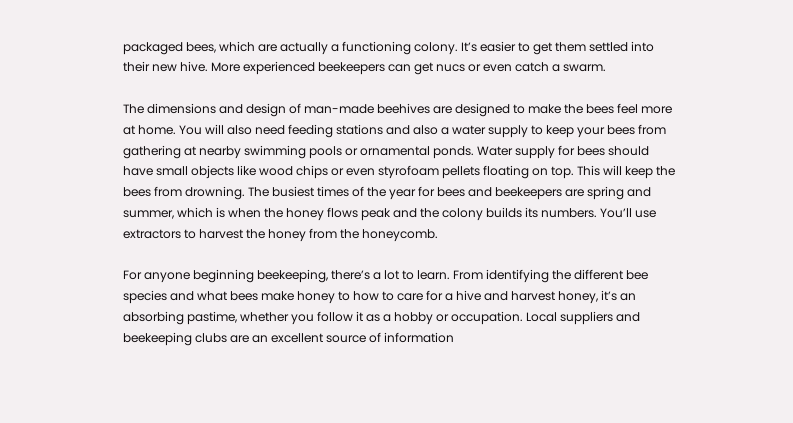packaged bees, which are actually a functioning colony. It’s easier to get them settled into their new hive. More experienced beekeepers can get nucs or even catch a swarm.

The dimensions and design of man-made beehives are designed to make the bees feel more at home. You will also need feeding stations and also a water supply to keep your bees from gathering at nearby swimming pools or ornamental ponds. Water supply for bees should have small objects like wood chips or even styrofoam pellets floating on top. This will keep the bees from drowning. The busiest times of the year for bees and beekeepers are spring and summer, which is when the honey flows peak and the colony builds its numbers. You’ll use extractors to harvest the honey from the honeycomb.

For anyone beginning beekeeping, there’s a lot to learn. From identifying the different bee species and what bees make honey to how to care for a hive and harvest honey, it’s an absorbing pastime, whether you follow it as a hobby or occupation. Local suppliers and beekeeping clubs are an excellent source of information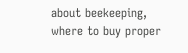about beekeeping, where to buy proper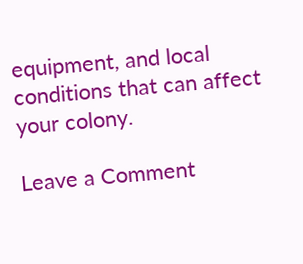equipment, and local conditions that can affect your colony.

Leave a Comment